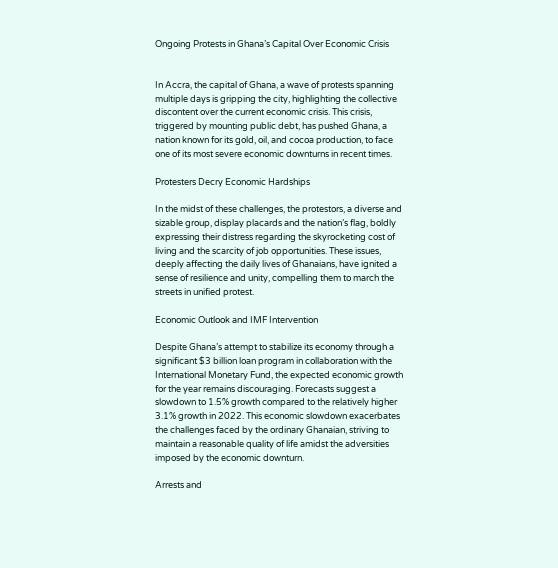Ongoing Protests in Ghana’s Capital Over Economic Crisis


In Accra, the capital of Ghana, a wave of protests spanning multiple days is gripping the city, highlighting the collective discontent over the current economic crisis. This crisis, triggered by mounting public debt, has pushed Ghana, a nation known for its gold, oil, and cocoa production, to face one of its most severe economic downturns in recent times.

Protesters Decry Economic Hardships

In the midst of these challenges, the protestors, a diverse and sizable group, display placards and the nation’s flag, boldly expressing their distress regarding the skyrocketing cost of living and the scarcity of job opportunities. These issues, deeply affecting the daily lives of Ghanaians, have ignited a sense of resilience and unity, compelling them to march the streets in unified protest.

Economic Outlook and IMF Intervention

Despite Ghana’s attempt to stabilize its economy through a significant $3 billion loan program in collaboration with the International Monetary Fund, the expected economic growth for the year remains discouraging. Forecasts suggest a slowdown to 1.5% growth compared to the relatively higher 3.1% growth in 2022. This economic slowdown exacerbates the challenges faced by the ordinary Ghanaian, striving to maintain a reasonable quality of life amidst the adversities imposed by the economic downturn.

Arrests and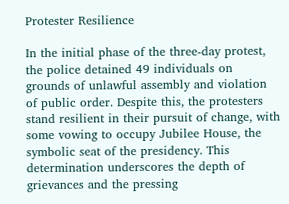Protester Resilience

In the initial phase of the three-day protest, the police detained 49 individuals on grounds of unlawful assembly and violation of public order. Despite this, the protesters stand resilient in their pursuit of change, with some vowing to occupy Jubilee House, the symbolic seat of the presidency. This determination underscores the depth of grievances and the pressing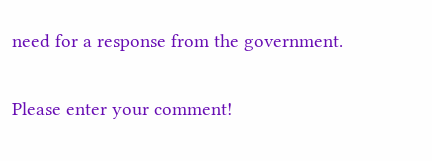need for a response from the government.


Please enter your comment!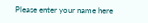Please enter your name here